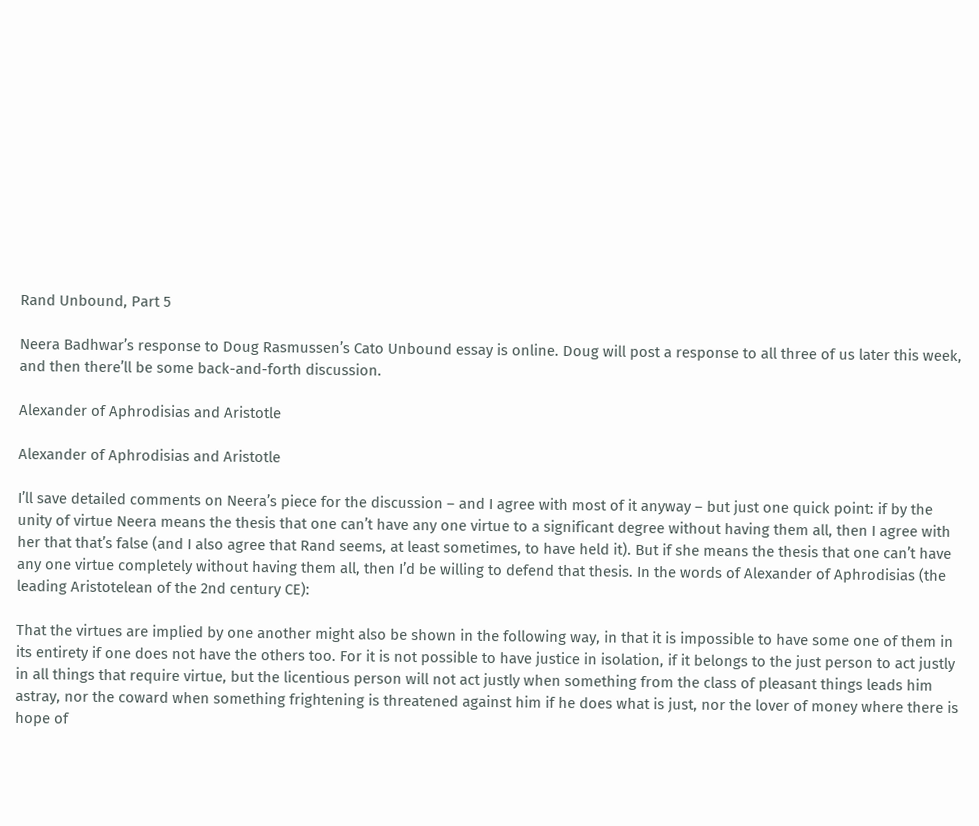Rand Unbound, Part 5

Neera Badhwar’s response to Doug Rasmussen’s Cato Unbound essay is online. Doug will post a response to all three of us later this week, and then there’ll be some back-and-forth discussion.

Alexander of Aphrodisias and Aristotle

Alexander of Aphrodisias and Aristotle

I’ll save detailed comments on Neera’s piece for the discussion – and I agree with most of it anyway – but just one quick point: if by the unity of virtue Neera means the thesis that one can’t have any one virtue to a significant degree without having them all, then I agree with her that that’s false (and I also agree that Rand seems, at least sometimes, to have held it). But if she means the thesis that one can’t have any one virtue completely without having them all, then I’d be willing to defend that thesis. In the words of Alexander of Aphrodisias (the leading Aristotelean of the 2nd century CE):

That the virtues are implied by one another might also be shown in the following way, in that it is impossible to have some one of them in its entirety if one does not have the others too. For it is not possible to have justice in isolation, if it belongs to the just person to act justly in all things that require virtue, but the licentious person will not act justly when something from the class of pleasant things leads him astray, nor the coward when something frightening is threatened against him if he does what is just, nor the lover of money where there is hope of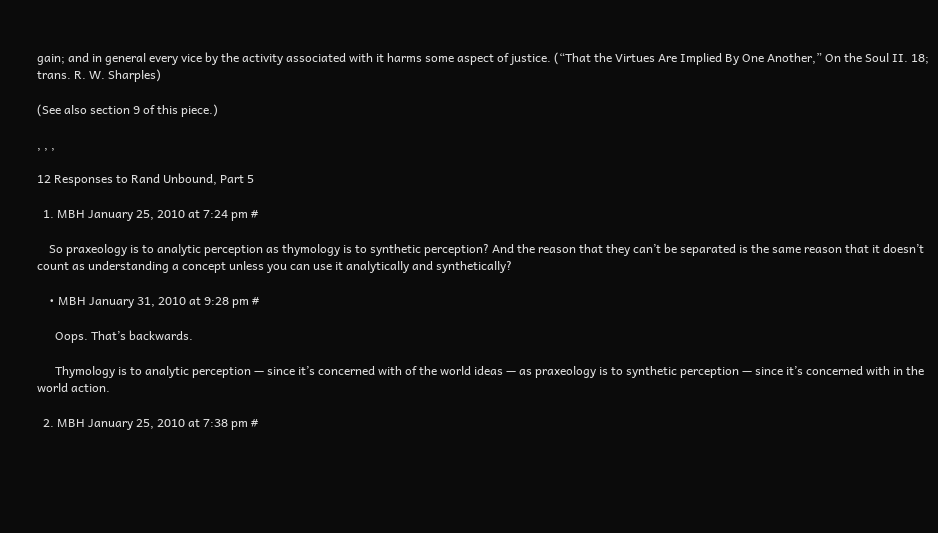gain; and in general every vice by the activity associated with it harms some aspect of justice. (“That the Virtues Are Implied By One Another,” On the Soul II. 18; trans. R. W. Sharples)

(See also section 9 of this piece.)

, , ,

12 Responses to Rand Unbound, Part 5

  1. MBH January 25, 2010 at 7:24 pm #

    So praxeology is to analytic perception as thymology is to synthetic perception? And the reason that they can’t be separated is the same reason that it doesn’t count as understanding a concept unless you can use it analytically and synthetically?

    • MBH January 31, 2010 at 9:28 pm #

      Oops. That’s backwards.

      Thymology is to analytic perception — since it’s concerned with of the world ideas — as praxeology is to synthetic perception — since it’s concerned with in the world action.

  2. MBH January 25, 2010 at 7:38 pm #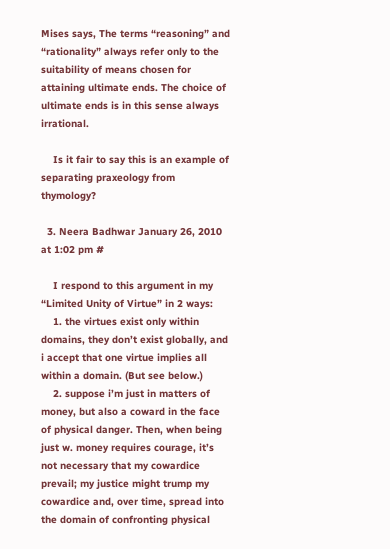Mises says, The terms “reasoning” and “rationality” always refer only to the suitability of means chosen for attaining ultimate ends. The choice of ultimate ends is in this sense always irrational.

    Is it fair to say this is an example of separating praxeology from thymology?

  3. Neera Badhwar January 26, 2010 at 1:02 pm #

    I respond to this argument in my “Limited Unity of Virtue” in 2 ways:
    1. the virtues exist only within domains, they don’t exist globally, and i accept that one virtue implies all within a domain. (But see below.)
    2. suppose i’m just in matters of money, but also a coward in the face of physical danger. Then, when being just w. money requires courage, it’s not necessary that my cowardice prevail; my justice might trump my cowardice and, over time, spread into the domain of confronting physical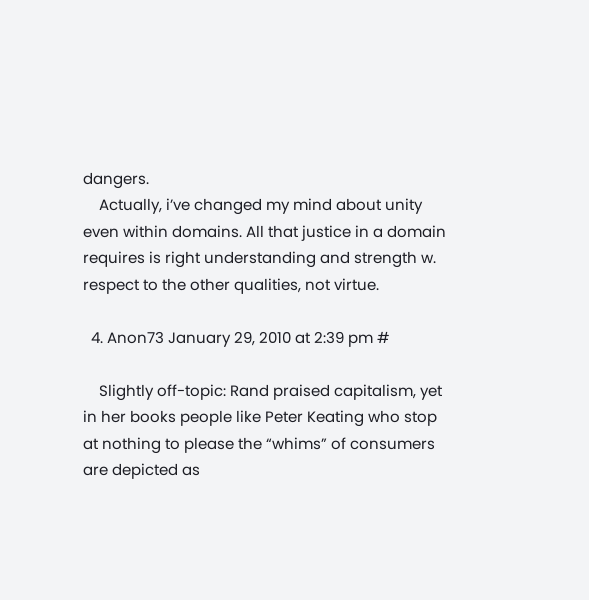dangers.
    Actually, i’ve changed my mind about unity even within domains. All that justice in a domain requires is right understanding and strength w. respect to the other qualities, not virtue.

  4. Anon73 January 29, 2010 at 2:39 pm #

    Slightly off-topic: Rand praised capitalism, yet in her books people like Peter Keating who stop at nothing to please the “whims” of consumers are depicted as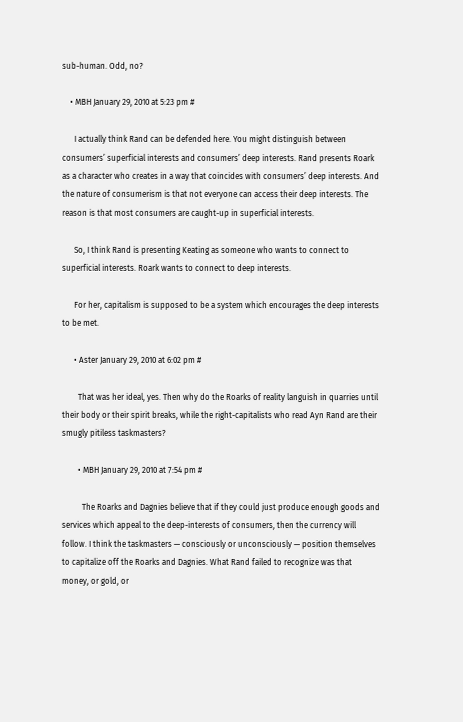sub-human. Odd, no?

    • MBH January 29, 2010 at 5:23 pm #

      I actually think Rand can be defended here. You might distinguish between consumers’ superficial interests and consumers’ deep interests. Rand presents Roark as a character who creates in a way that coincides with consumers’ deep interests. And the nature of consumerism is that not everyone can access their deep interests. The reason is that most consumers are caught-up in superficial interests.

      So, I think Rand is presenting Keating as someone who wants to connect to superficial interests. Roark wants to connect to deep interests.

      For her, capitalism is supposed to be a system which encourages the deep interests to be met.

      • Aster January 29, 2010 at 6:02 pm #

        That was her ideal, yes. Then why do the Roarks of reality languish in quarries until their body or their spirit breaks, while the right-capitalists who read Ayn Rand are their smugly pitiless taskmasters?

        • MBH January 29, 2010 at 7:54 pm #

          The Roarks and Dagnies believe that if they could just produce enough goods and services which appeal to the deep-interests of consumers, then the currency will follow. I think the taskmasters — consciously or unconsciously — position themselves to capitalize off the Roarks and Dagnies. What Rand failed to recognize was that money, or gold, or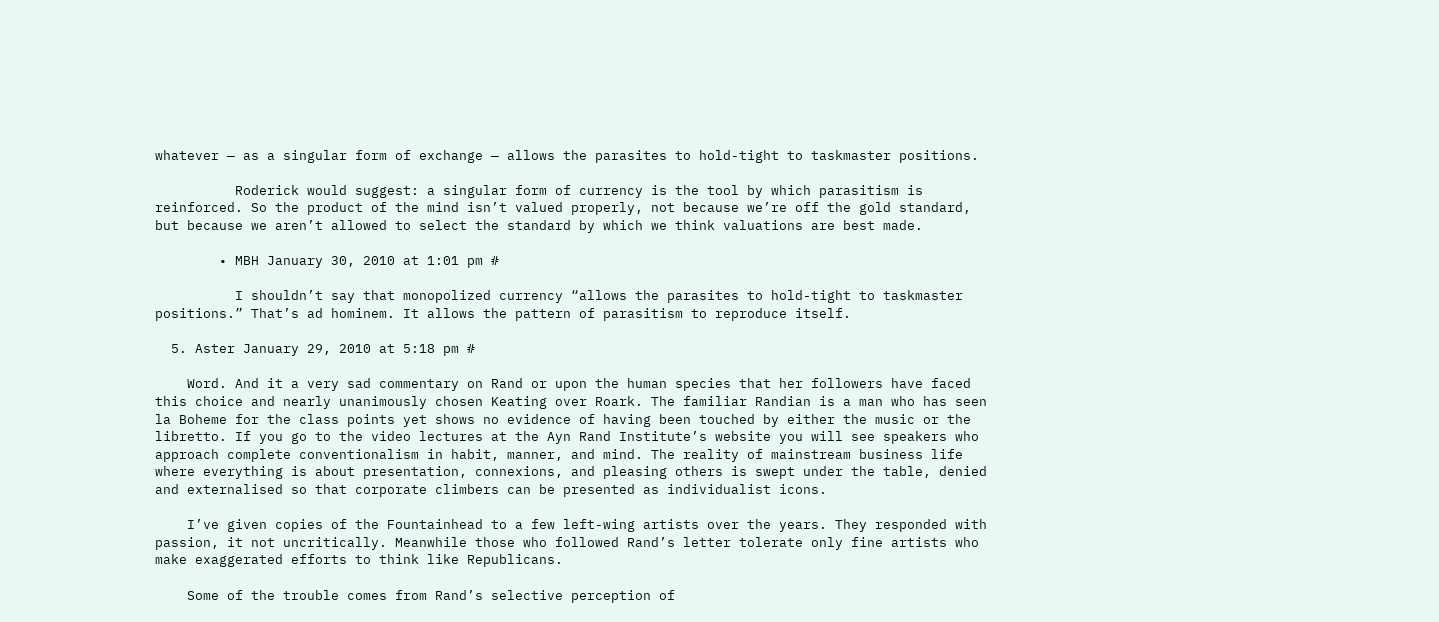whatever — as a singular form of exchange — allows the parasites to hold-tight to taskmaster positions.

          Roderick would suggest: a singular form of currency is the tool by which parasitism is reinforced. So the product of the mind isn’t valued properly, not because we’re off the gold standard, but because we aren’t allowed to select the standard by which we think valuations are best made.

        • MBH January 30, 2010 at 1:01 pm #

          I shouldn’t say that monopolized currency “allows the parasites to hold-tight to taskmaster positions.” That’s ad hominem. It allows the pattern of parasitism to reproduce itself.

  5. Aster January 29, 2010 at 5:18 pm #

    Word. And it a very sad commentary on Rand or upon the human species that her followers have faced this choice and nearly unanimously chosen Keating over Roark. The familiar Randian is a man who has seen la Boheme for the class points yet shows no evidence of having been touched by either the music or the libretto. If you go to the video lectures at the Ayn Rand Institute’s website you will see speakers who approach complete conventionalism in habit, manner, and mind. The reality of mainstream business life where everything is about presentation, connexions, and pleasing others is swept under the table, denied and externalised so that corporate climbers can be presented as individualist icons.

    I’ve given copies of the Fountainhead to a few left-wing artists over the years. They responded with passion, it not uncritically. Meanwhile those who followed Rand’s letter tolerate only fine artists who make exaggerated efforts to think like Republicans.

    Some of the trouble comes from Rand’s selective perception of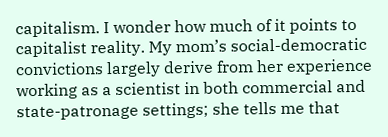capitalism. I wonder how much of it points to capitalist reality. My mom’s social-democratic convictions largely derive from her experience working as a scientist in both commercial and state-patronage settings; she tells me that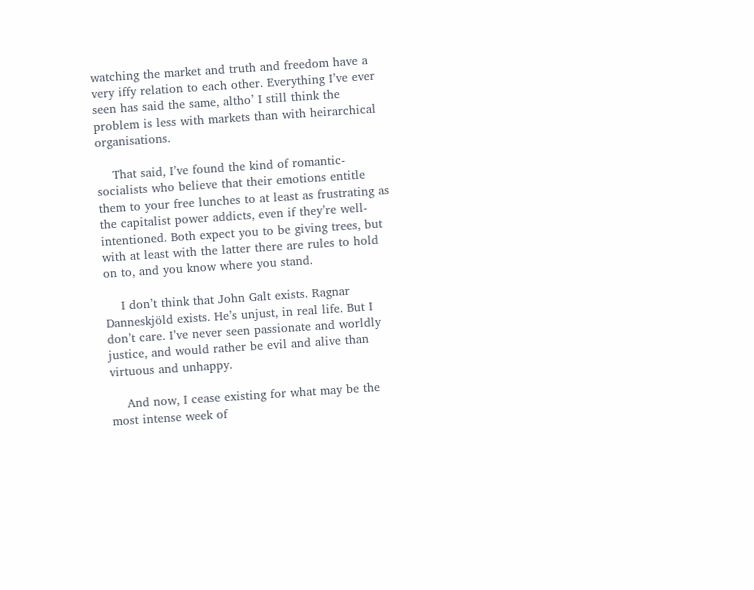watching the market and truth and freedom have a very iffy relation to each other. Everything I’ve ever seen has said the same, altho’ I still think the problem is less with markets than with heirarchical organisations.

    That said, I’ve found the kind of romantic-socialists who believe that their emotions entitle them to your free lunches to at least as frustrating as the capitalist power addicts, even if they’re well-intentioned. Both expect you to be giving trees, but with at least with the latter there are rules to hold on to, and you know where you stand.

    I don’t think that John Galt exists. Ragnar Danneskjöld exists. He’s unjust, in real life. But I don’t care. I’ve never seen passionate and worldly justice, and would rather be evil and alive than virtuous and unhappy.

    And now, I cease existing for what may be the most intense week of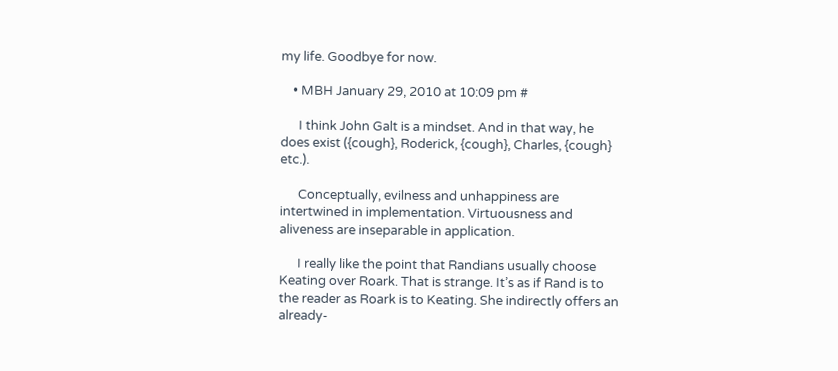my life. Goodbye for now.

    • MBH January 29, 2010 at 10:09 pm #

      I think John Galt is a mindset. And in that way, he does exist ({cough}, Roderick, {cough}, Charles, {cough} etc.).

      Conceptually, evilness and unhappiness are intertwined in implementation. Virtuousness and aliveness are inseparable in application.

      I really like the point that Randians usually choose Keating over Roark. That is strange. It’s as if Rand is to the reader as Roark is to Keating. She indirectly offers an already-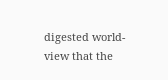digested world-view that the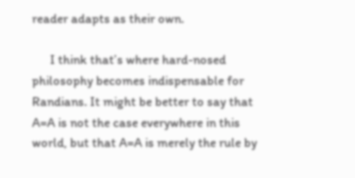reader adapts as their own.

      I think that’s where hard-nosed philosophy becomes indispensable for Randians. It might be better to say that A=A is not the case everywhere in this world, but that A=A is merely the rule by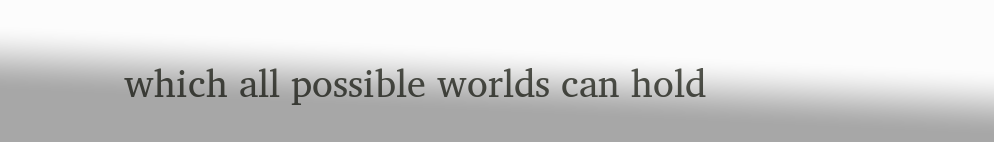which all possible worlds can hold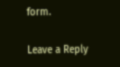form.

Leave a Reply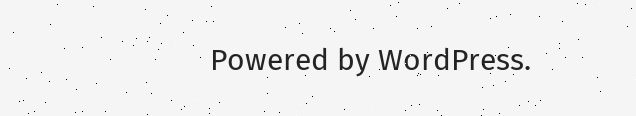Powered by WordPress.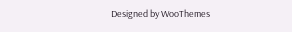Designed by WooThemes